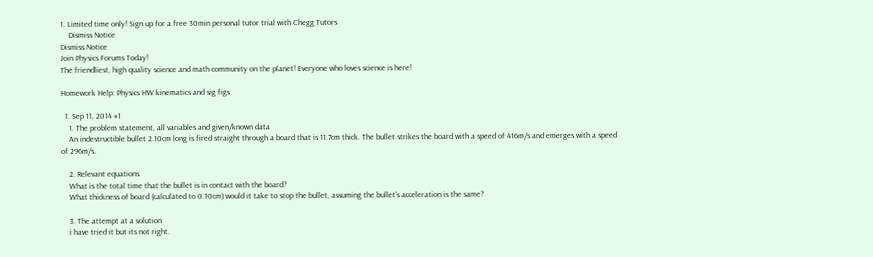1. Limited time only! Sign up for a free 30min personal tutor trial with Chegg Tutors
    Dismiss Notice
Dismiss Notice
Join Physics Forums Today!
The friendliest, high quality science and math community on the planet! Everyone who loves science is here!

Homework Help: Physics HW kinematics and sig figs

  1. Sep 11, 2014 #1
    1. The problem statement, all variables and given/known data
    An indestructible bullet 2.10cm long is fired straight through a board that is 11.7cm thick. The bullet strikes the board with a speed of 416m/s and emerges with a speed of 296m/s.

    2. Relevant equations
    What is the total time that the bullet is in contact with the board?
    What thickness of board (calculated to 0.10cm) would it take to stop the bullet, assuming the bullet's acceleration is the same?

    3. The attempt at a solution
    i have tried it but its not right.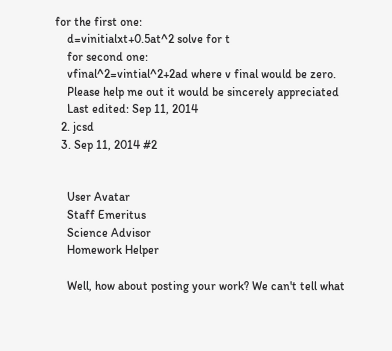for the first one:
    d=vinitialxt+0.5at^2 solve for t
    for second one:
    vfinal^2=vintial^2+2ad where v final would be zero.
    Please help me out it would be sincerely appreciated
    Last edited: Sep 11, 2014
  2. jcsd
  3. Sep 11, 2014 #2


    User Avatar
    Staff Emeritus
    Science Advisor
    Homework Helper

    Well, how about posting your work? We can't tell what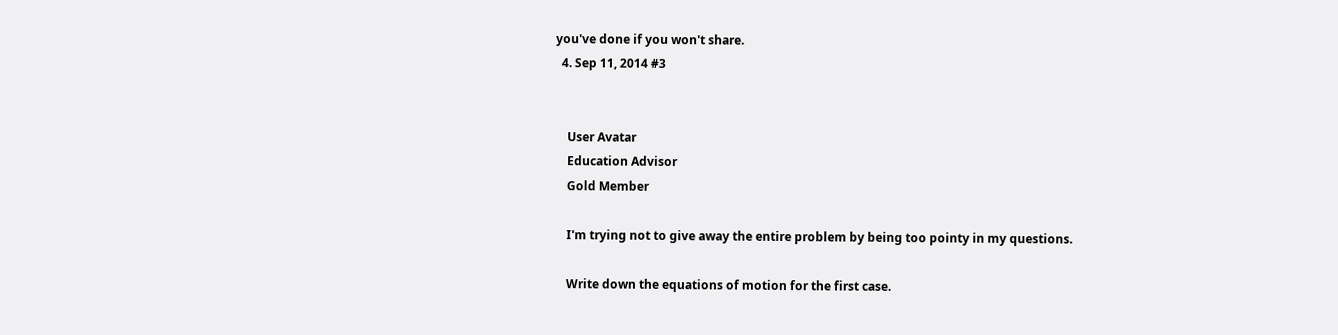you've done if you won't share.
  4. Sep 11, 2014 #3


    User Avatar
    Education Advisor
    Gold Member

    I'm trying not to give away the entire problem by being too pointy in my questions.

    Write down the equations of motion for the first case.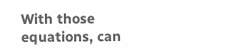With those equations, can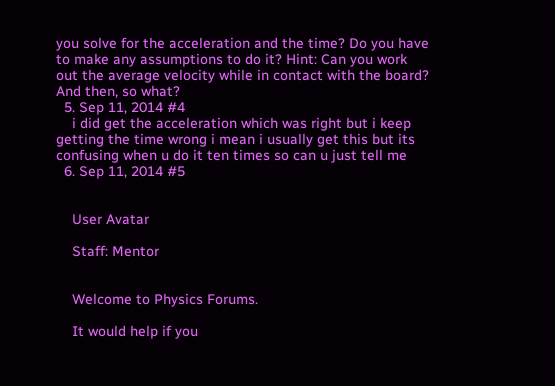you solve for the acceleration and the time? Do you have to make any assumptions to do it? Hint: Can you work out the average velocity while in contact with the board? And then, so what?
  5. Sep 11, 2014 #4
    i did get the acceleration which was right but i keep getting the time wrong i mean i usually get this but its confusing when u do it ten times so can u just tell me
  6. Sep 11, 2014 #5


    User Avatar

    Staff: Mentor


    Welcome to Physics Forums.

    It would help if you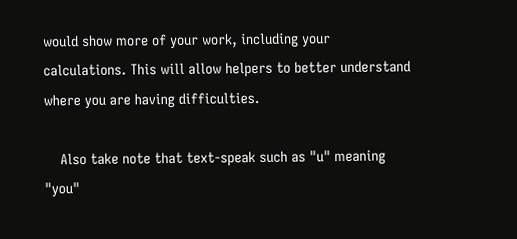would show more of your work, including your calculations. This will allow helpers to better understand where you are having difficulties.

    Also take note that text-speak such as "u" meaning "you"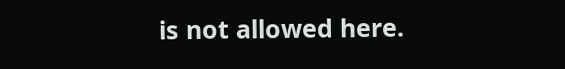is not allowed here.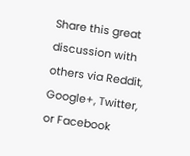Share this great discussion with others via Reddit, Google+, Twitter, or Facebook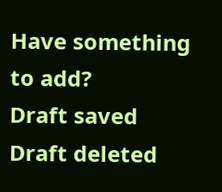Have something to add?
Draft saved Draft deleted